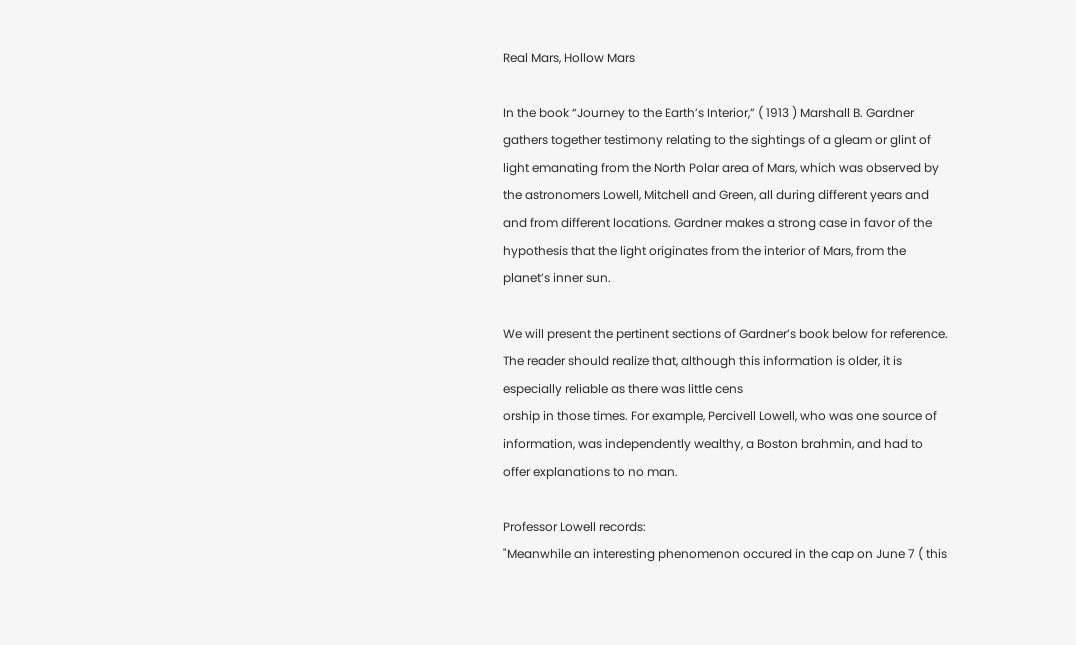Real Mars, Hollow Mars

In the book “Journey to the Earth’s Interior,” ( 1913 ) Marshall B. Gardner gathers together testimony relating to the sightings of a gleam or glint of light emanating from the North Polar area of Mars, which was observed by the astronomers Lowell, Mitchell and Green, all during different years and and from different locations. Gardner makes a strong case in favor of the hypothesis that the light originates from the interior of Mars, from the planet’s inner sun.

We will present the pertinent sections of Gardner’s book below for reference. The reader should realize that, although this information is older, it is especially reliable as there was little cens
orship in those times. For example, Percivell Lowell, who was one source of information, was independently wealthy, a Boston brahmin, and had to offer explanations to no man.

Professor Lowell records:
"Meanwhile an interesting phenomenon occured in the cap on June 7 ( this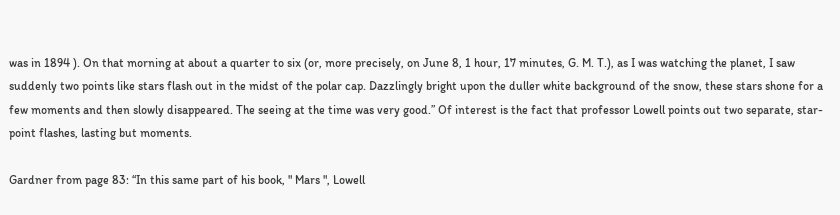was in 1894 ). On that morning at about a quarter to six (or, more precisely, on June 8, 1 hour, 17 minutes, G. M. T.), as I was watching the planet, I saw suddenly two points like stars flash out in the midst of the polar cap. Dazzlingly bright upon the duller white background of the snow, these stars shone for a few moments and then slowly disappeared. The seeing at the time was very good.” Of interest is the fact that professor Lowell points out two separate, star-point flashes, lasting but moments.

Gardner from page 83: “In this same part of his book, " Mars ", Lowell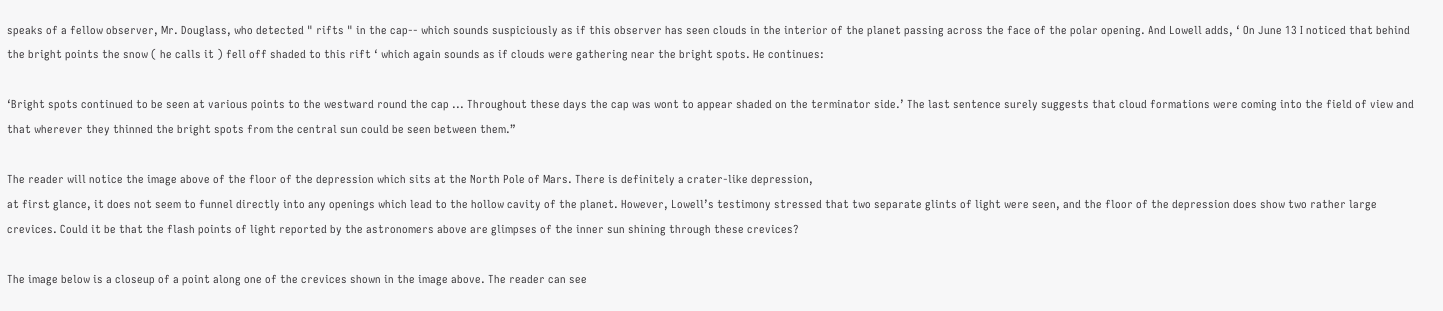speaks of a fellow observer, Mr. Douglass, who detected " rifts " in the cap-- which sounds suspiciously as if this observer has seen clouds in the interior of the planet passing across the face of the polar opening. And Lowell adds, ‘ On June 13 I noticed that behind the bright points the snow ( he calls it ) fell off shaded to this rift ‘ which again sounds as if clouds were gathering near the bright spots. He continues:

‘Bright spots continued to be seen at various points to the westward round the cap ... Throughout these days the cap was wont to appear shaded on the terminator side.’ The last sentence surely suggests that cloud formations were coming into the field of view and that wherever they thinned the bright spots from the central sun could be seen between them.”

The reader will notice the image above of the floor of the depression which sits at the North Pole of Mars. There is definitely a crater-like depression,
at first glance, it does not seem to funnel directly into any openings which lead to the hollow cavity of the planet. However, Lowell’s testimony stressed that two separate glints of light were seen, and the floor of the depression does show two rather large crevices. Could it be that the flash points of light reported by the astronomers above are glimpses of the inner sun shining through these crevices?

The image below is a closeup of a point along one of the crevices shown in the image above. The reader can see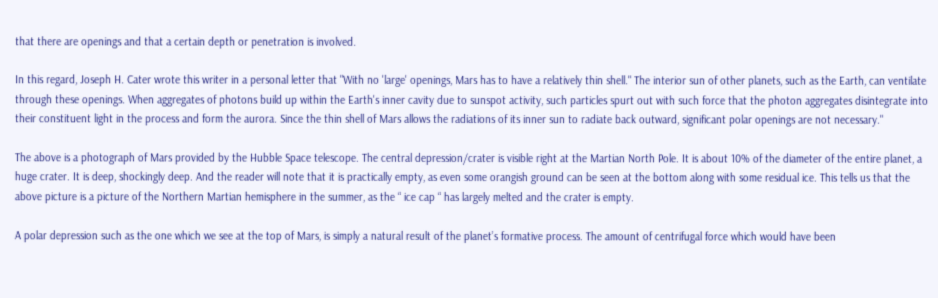that there are openings and that a certain depth or penetration is involved.

In this regard, Joseph H. Cater wrote this writer in a personal letter that "With no 'large' openings, Mars has to have a relatively thin shell." The interior sun of other planets, such as the Earth, can ventilate through these openings. When aggregates of photons build up within the Earth's inner cavity due to sunspot activity, such particles spurt out with such force that the photon aggregates disintegrate into their constituent light in the process and form the aurora. Since the thin shell of Mars allows the radiations of its inner sun to radiate back outward, significant polar openings are not necessary."

The above is a photograph of Mars provided by the Hubble Space telescope. The central depression/crater is visible right at the Martian North Pole. It is about 10% of the diameter of the entire planet, a huge crater. It is deep, shockingly deep. And the reader will note that it is practically empty, as even some orangish ground can be seen at the bottom along with some residual ice. This tells us that the above picture is a picture of the Northern Martian hemisphere in the summer, as the “ ice cap “ has largely melted and the crater is empty.

A polar depression such as the one which we see at the top of Mars, is simply a natural result of the planet’s formative process. The amount of centrifugal force which would have been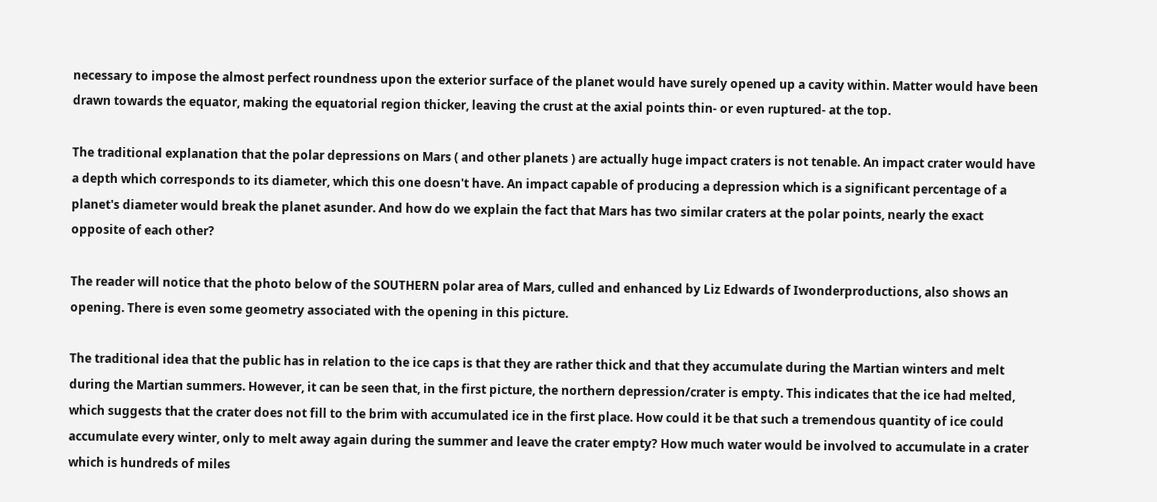necessary to impose the almost perfect roundness upon the exterior surface of the planet would have surely opened up a cavity within. Matter would have been drawn towards the equator, making the equatorial region thicker, leaving the crust at the axial points thin- or even ruptured- at the top.

The traditional explanation that the polar depressions on Mars ( and other planets ) are actually huge impact craters is not tenable. An impact crater would have a depth which corresponds to its diameter, which this one doesn't have. An impact capable of producing a depression which is a significant percentage of a planet's diameter would break the planet asunder. And how do we explain the fact that Mars has two similar craters at the polar points, nearly the exact opposite of each other?

The reader will notice that the photo below of the SOUTHERN polar area of Mars, culled and enhanced by Liz Edwards of Iwonderproductions, also shows an opening. There is even some geometry associated with the opening in this picture.

The traditional idea that the public has in relation to the ice caps is that they are rather thick and that they accumulate during the Martian winters and melt during the Martian summers. However, it can be seen that, in the first picture, the northern depression/crater is empty. This indicates that the ice had melted, which suggests that the crater does not fill to the brim with accumulated ice in the first place. How could it be that such a tremendous quantity of ice could accumulate every winter, only to melt away again during the summer and leave the crater empty? How much water would be involved to accumulate in a crater which is hundreds of miles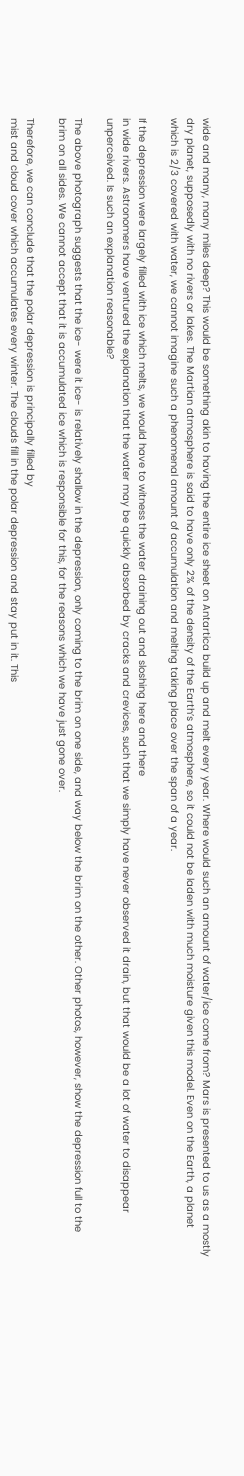wide and many, many miles deep? This would be something akin to having the entire ice sheet on Antartica build up and melt every year. Where would such an amount of water/ice come from? Mars is presented to us as a mostly dry planet, supposedly with no rivers or lakes. The Martian atmosphere is said to have only 2% of the density of the Earth’s atmosphere, so it could not be laden with much moisture given this model. Even on the Earth, a planet which is 2/3 covered with water, we cannot imagine such a phenomenal amount of accumulation and melting taking place over the span of a year.

If the depression were largely filled with ice which melts, we would have to witness the water draining out and sloshing here and there
in wide rivers. Astronomers have ventured the explanation that the water may be quickly absorbed by cracks and crevices, such that we simply have never observed it drain, but that would be a lot of water to disappear unperceived. Is such an explanation reasonable?

The above photograph suggests that the ice- were it ice- is relatively shallow in the depression, only coming to the brim on one side, and way below the brim on the other. Other photos, however, show the depression full to the brim on all sides. We cannot accept that it is accumulated ice which is responsible for this, for the reasons which we have just gone over.

Therefore, we can conclude that the polar depression is principally filled by
mist and cloud cover which accumulates every winter. The clouds fill in the polar depression and stay put in it. This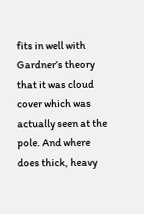fits in well with Gardner’s theory that it was cloud cover which was actually seen at the pole. And where does thick, heavy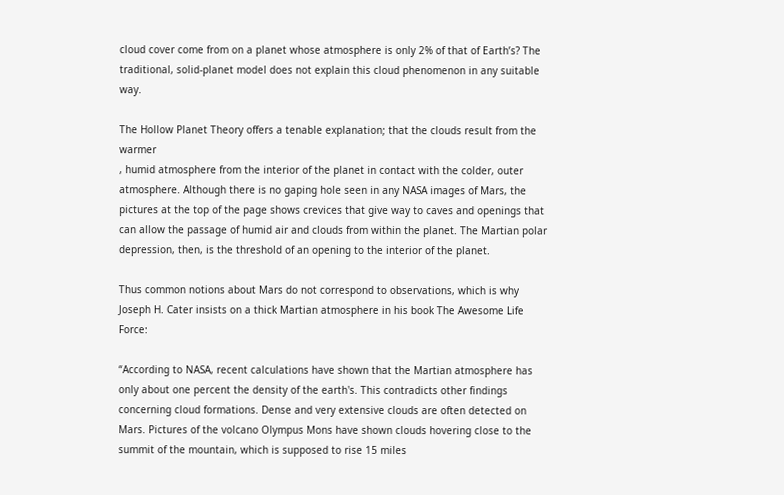cloud cover come from on a planet whose atmosphere is only 2% of that of Earth’s? The traditional, solid-planet model does not explain this cloud phenomenon in any suitable way.

The Hollow Planet Theory offers a tenable explanation; that the clouds result from the warmer
, humid atmosphere from the interior of the planet in contact with the colder, outer atmosphere. Although there is no gaping hole seen in any NASA images of Mars, the pictures at the top of the page shows crevices that give way to caves and openings that can allow the passage of humid air and clouds from within the planet. The Martian polar depression, then, is the threshold of an opening to the interior of the planet.

Thus common notions about Mars do not correspond to observations, which is why Joseph H. Cater insists on a thick Martian atmosphere in his book The Awesome Life Force:

“According to NASA, recent calculations have shown that the Martian atmosphere has only about one percent the density of the earth's. This contradicts other findings concerning cloud formations. Dense and very extensive clouds are often detected on Mars. Pictures of the volcano Olympus Mons have shown clouds hovering close to the summit of the mountain, which is supposed to rise 15 miles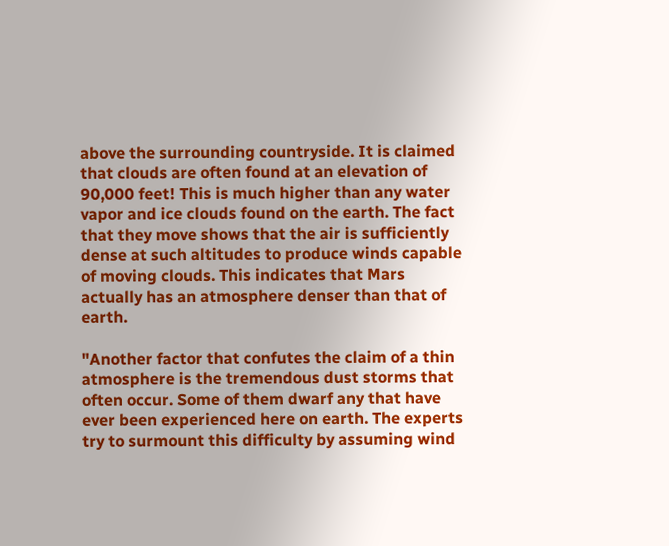above the surrounding countryside. It is claimed that clouds are often found at an elevation of 90,000 feet! This is much higher than any water vapor and ice clouds found on the earth. The fact that they move shows that the air is sufficiently dense at such altitudes to produce winds capable of moving clouds. This indicates that Mars actually has an atmosphere denser than that of earth.

"Another factor that confutes the claim of a thin atmosphere is the tremendous dust storms that often occur. Some of them dwarf any that have ever been experienced here on earth. The experts try to surmount this difficulty by assuming wind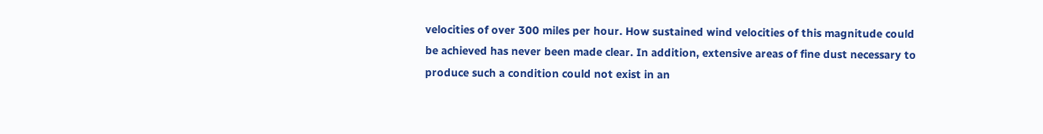velocities of over 300 miles per hour. How sustained wind velocities of this magnitude could be achieved has never been made clear. In addition, extensive areas of fine dust necessary to produce such a condition could not exist in an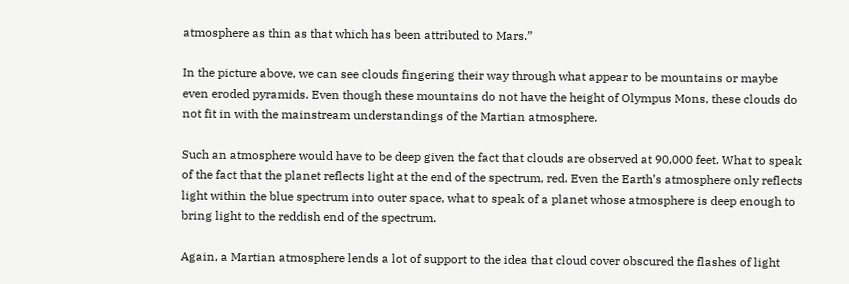atmosphere as thin as that which has been attributed to Mars.”

In the picture above, we can see clouds fingering their way through what appear to be mountains or maybe even eroded pyramids. Even though these mountains do not have the height of Olympus Mons, these clouds do not fit in with the mainstream understandings of the Martian atmosphere.

Such an atmosphere would have to be deep given the fact that clouds are observed at 90,000 feet. What to speak of the fact that the planet reflects light at the end of the spectrum, red. Even the Earth’s atmosphere only reflects light within the blue spectrum into outer space, what to speak of a planet whose atmosphere is deep enough to bring light to the reddish end of the spectrum.

Again, a Martian atmosphere lends a lot of support to the idea that cloud cover obscured the flashes of light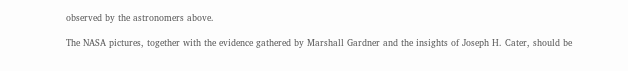observed by the astronomers above.

The NASA pictures, together with the evidence gathered by Marshall Gardner and the insights of Joseph H. Cater, should be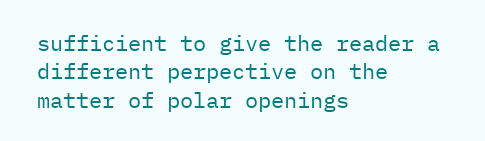sufficient to give the reader a different perpective on the matter of polar openings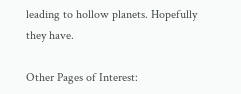leading to hollow planets. Hopefully they have.

Other Pages of Interest: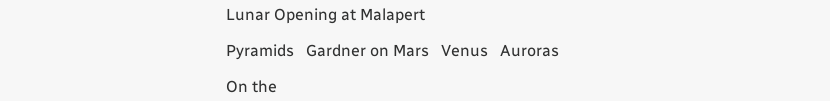Lunar Opening at Malapert

Pyramids   Gardner on Mars   Venus   Auroras

On the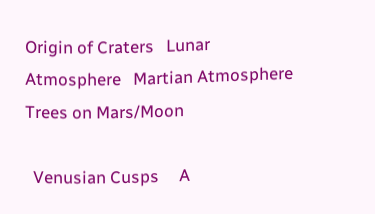Origin of Craters   Lunar Atmosphere   Martian Atmosphere   Trees on Mars/Moon

  Venusian Cusps     A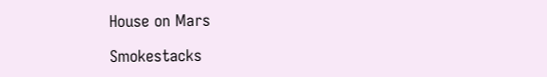House on Mars

Smokestacks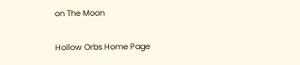on The Moon

Hollow Orbs Home Page